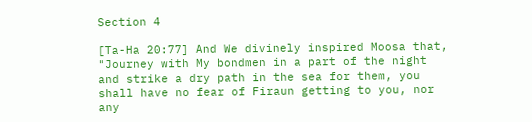Section 4

[Ta-Ha 20:77] And We divinely inspired Moosa that, "Journey with My bondmen in a part of the night and strike a dry path in the sea for them, you shall have no fear of Firaun getting to you, nor any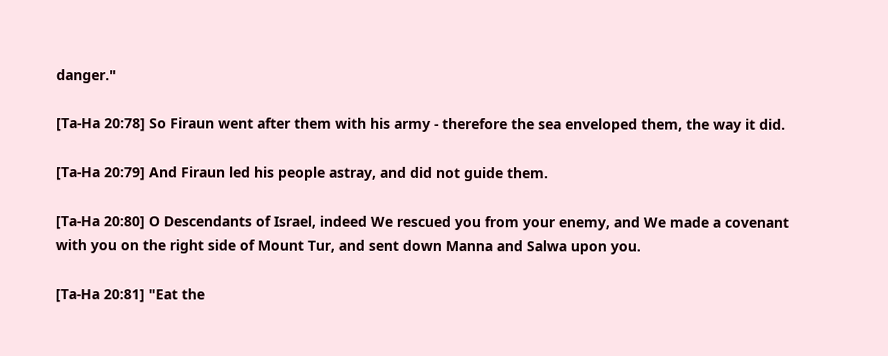danger."

[Ta-Ha 20:78] So Firaun went after them with his army - therefore the sea enveloped them, the way it did.

[Ta-Ha 20:79] And Firaun led his people astray, and did not guide them.

[Ta-Ha 20:80] O Descendants of Israel, indeed We rescued you from your enemy, and We made a covenant with you on the right side of Mount Tur, and sent down Manna and Salwa upon you.

[Ta-Ha 20:81] "Eat the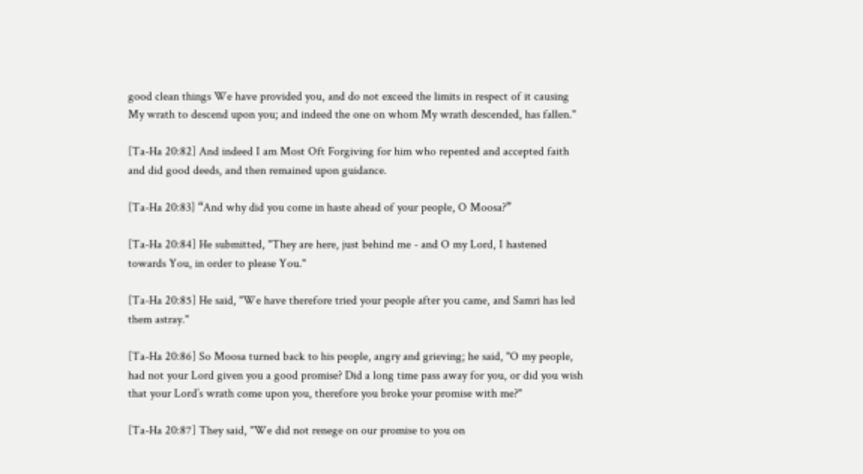good clean things We have provided you, and do not exceed the limits in respect of it causing My wrath to descend upon you; and indeed the one on whom My wrath descended, has fallen."

[Ta-Ha 20:82] And indeed I am Most Oft Forgiving for him who repented and accepted faith and did good deeds, and then remained upon guidance.

[Ta-Ha 20:83] “And why did you come in haste ahead of your people, O Moosa?”

[Ta-Ha 20:84] He submitted, "They are here, just behind me - and O my Lord, I hastened towards You, in order to please You."

[Ta-Ha 20:85] He said, "We have therefore tried your people after you came, and Samri has led them astray."

[Ta-Ha 20:86] So Moosa turned back to his people, angry and grieving; he said, "O my people, had not your Lord given you a good promise? Did a long time pass away for you, or did you wish that your Lord’s wrath come upon you, therefore you broke your promise with me?"

[Ta-Ha 20:87] They said, "We did not renege on our promise to you on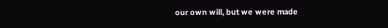our own will, but we were made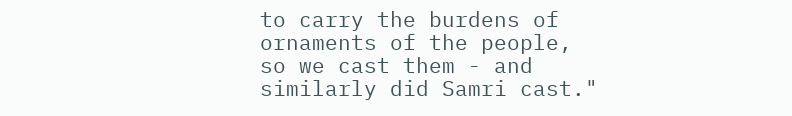to carry the burdens of ornaments of the people, so we cast them - and similarly did Samri cast."